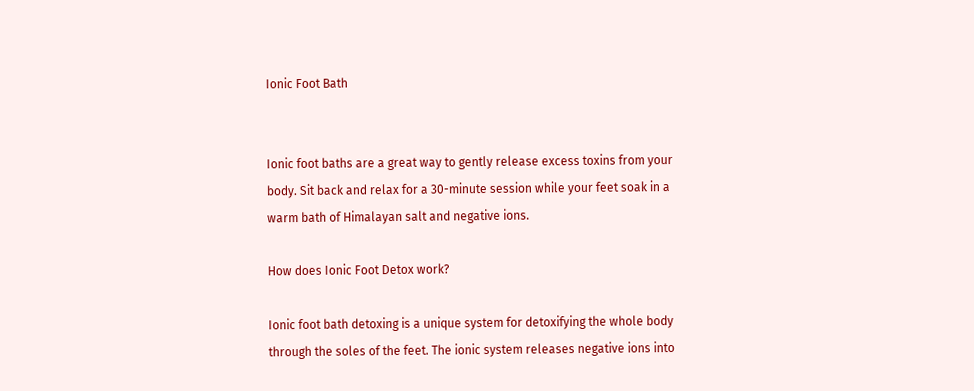Ionic Foot Bath


Ionic foot baths are a great way to gently release excess toxins from your body. Sit back and relax for a 30-minute session while your feet soak in a warm bath of Himalayan salt and negative ions.

How does Ionic Foot Detox work?

Ionic foot bath detoxing is a unique system for detoxifying the whole body through the soles of the feet. The ionic system releases negative ions into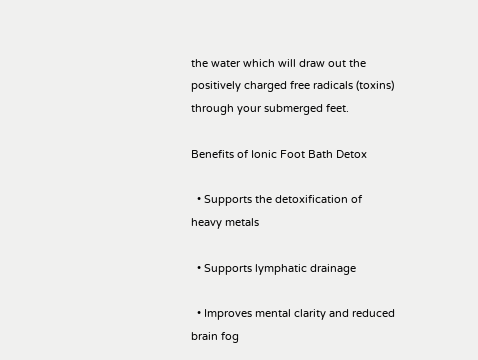the water which will draw out the positively charged free radicals (toxins) through your submerged feet.

Benefits of Ionic Foot Bath Detox

  • Supports the detoxification of heavy metals

  • Supports lymphatic drainage

  • Improves mental clarity and reduced brain fog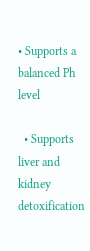• Supports a balanced Ph level

  • Supports liver and kidney detoxification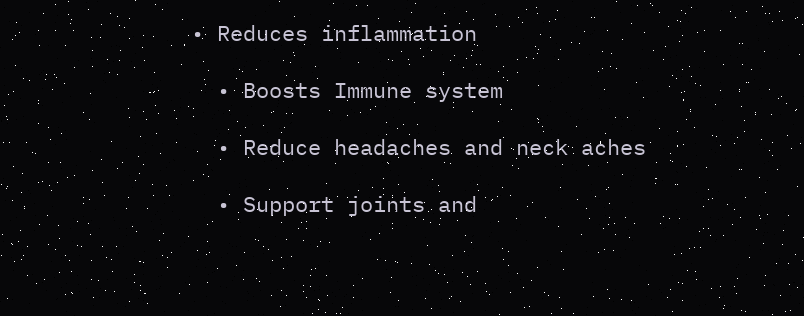• Reduces inflammation

  • Boosts Immune system

  • Reduce headaches and neck aches

  • Support joints and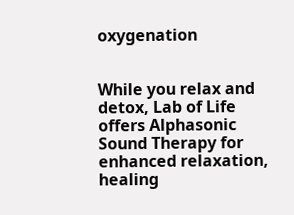oxygenation


While you relax and detox, Lab of Life offers Alphasonic Sound Therapy for enhanced relaxation, healing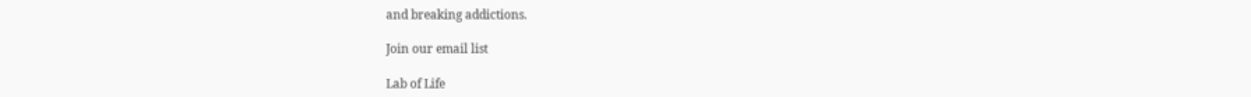and breaking addictions.

Join our email list

Lab of Life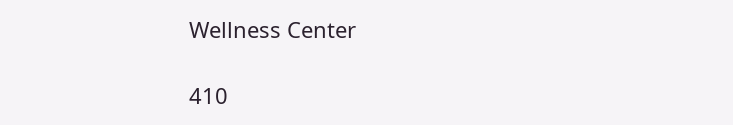Wellness Center

410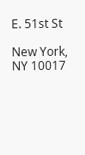E. 51st St

New York, NY 10017